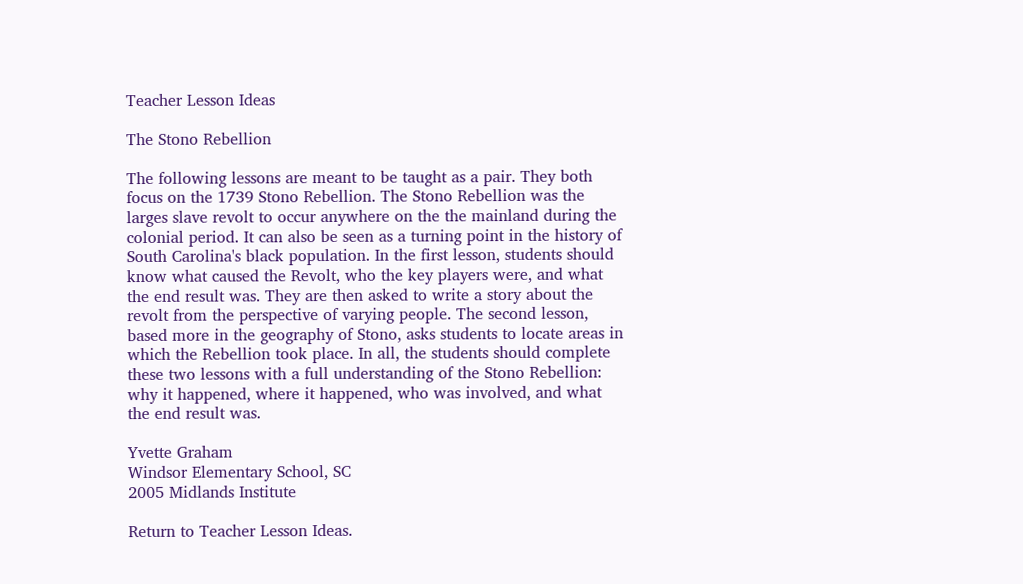Teacher Lesson Ideas

The Stono Rebellion

The following lessons are meant to be taught as a pair. They both focus on the 1739 Stono Rebellion. The Stono Rebellion was the larges slave revolt to occur anywhere on the the mainland during the colonial period. It can also be seen as a turning point in the history of South Carolina's black population. In the first lesson, students should know what caused the Revolt, who the key players were, and what the end result was. They are then asked to write a story about the revolt from the perspective of varying people. The second lesson, based more in the geography of Stono, asks students to locate areas in which the Rebellion took place. In all, the students should complete these two lessons with a full understanding of the Stono Rebellion: why it happened, where it happened, who was involved, and what the end result was.

Yvette Graham
Windsor Elementary School, SC
2005 Midlands Institute

Return to Teacher Lesson Ideas.